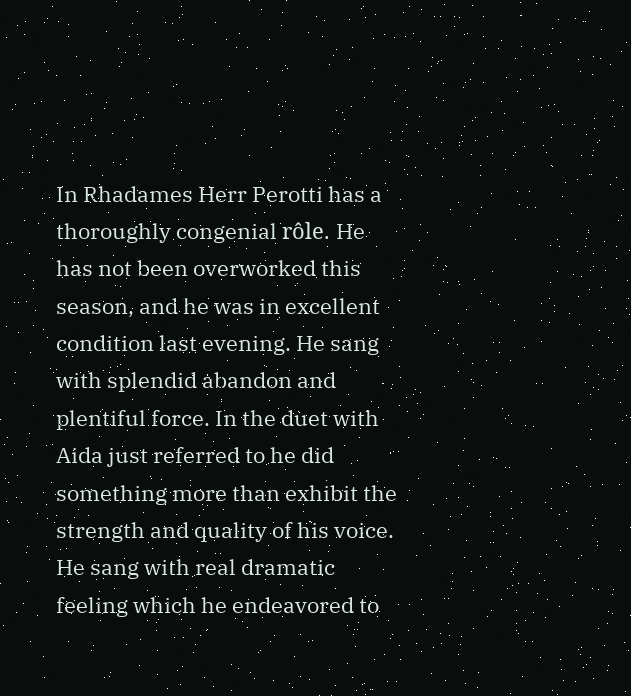In Rhadames Herr Perotti has a thoroughly congenial rôle. He has not been overworked this season, and he was in excellent condition last evening. He sang with splendid abandon and plentiful force. In the duet with Aida just referred to he did something more than exhibit the strength and quality of his voice. He sang with real dramatic feeling which he endeavored to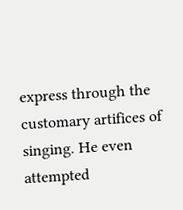express through the customary artifices of singing. He even attempted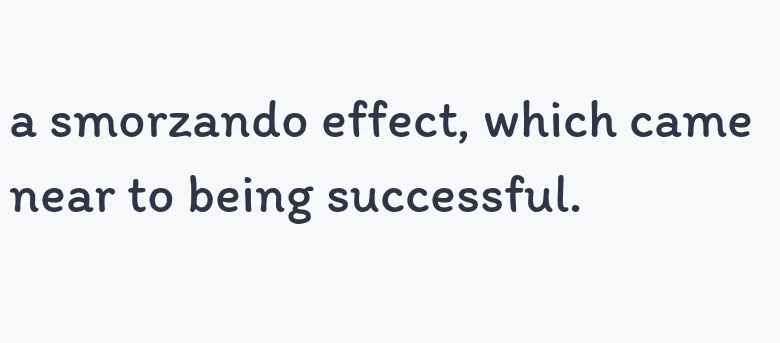a smorzando effect, which came near to being successful.